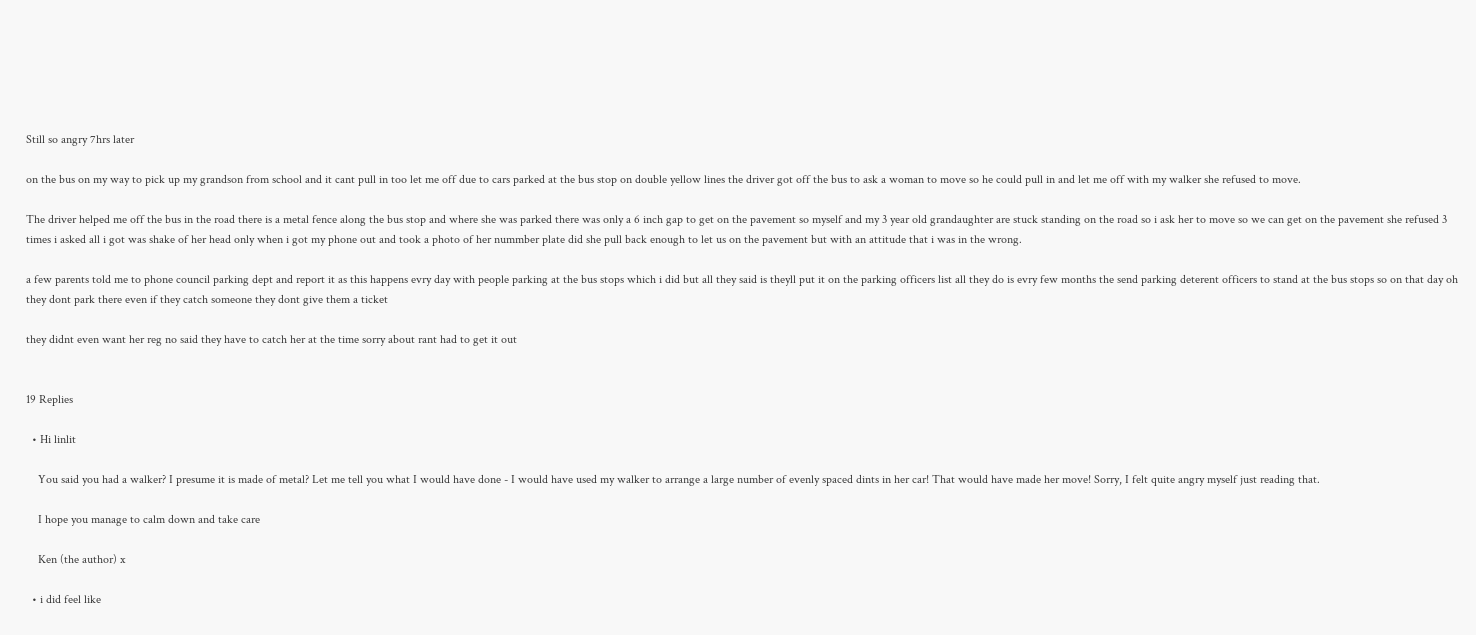Still so angry 7hrs later

on the bus on my way to pick up my grandson from school and it cant pull in too let me off due to cars parked at the bus stop on double yellow lines the driver got off the bus to ask a woman to move so he could pull in and let me off with my walker she refused to move.

The driver helped me off the bus in the road there is a metal fence along the bus stop and where she was parked there was only a 6 inch gap to get on the pavement so myself and my 3 year old grandaughter are stuck standing on the road so i ask her to move so we can get on the pavement she refused 3 times i asked all i got was shake of her head only when i got my phone out and took a photo of her nummber plate did she pull back enough to let us on the pavement but with an attitude that i was in the wrong.

a few parents told me to phone council parking dept and report it as this happens evry day with people parking at the bus stops which i did but all they said is theyll put it on the parking officers list all they do is evry few months the send parking deterent officers to stand at the bus stops so on that day oh they dont park there even if they catch someone they dont give them a ticket

they didnt even want her reg no said they have to catch her at the time sorry about rant had to get it out


19 Replies

  • Hi linlit

    You said you had a walker? I presume it is made of metal? Let me tell you what I would have done - I would have used my walker to arrange a large number of evenly spaced dints in her car! That would have made her move! Sorry, I felt quite angry myself just reading that.

    I hope you manage to calm down and take care

    Ken (the author) x

  • i did feel like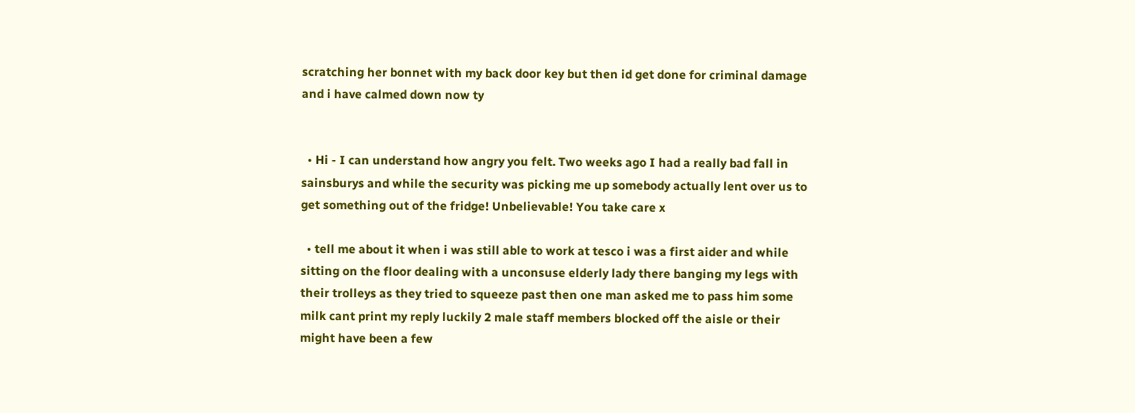scratching her bonnet with my back door key but then id get done for criminal damage and i have calmed down now ty


  • Hi - I can understand how angry you felt. Two weeks ago I had a really bad fall in sainsburys and while the security was picking me up somebody actually lent over us to get something out of the fridge! Unbelievable! You take care x

  • tell me about it when i was still able to work at tesco i was a first aider and while sitting on the floor dealing with a unconsuse elderly lady there banging my legs with their trolleys as they tried to squeeze past then one man asked me to pass him some milk cant print my reply luckily 2 male staff members blocked off the aisle or their might have been a few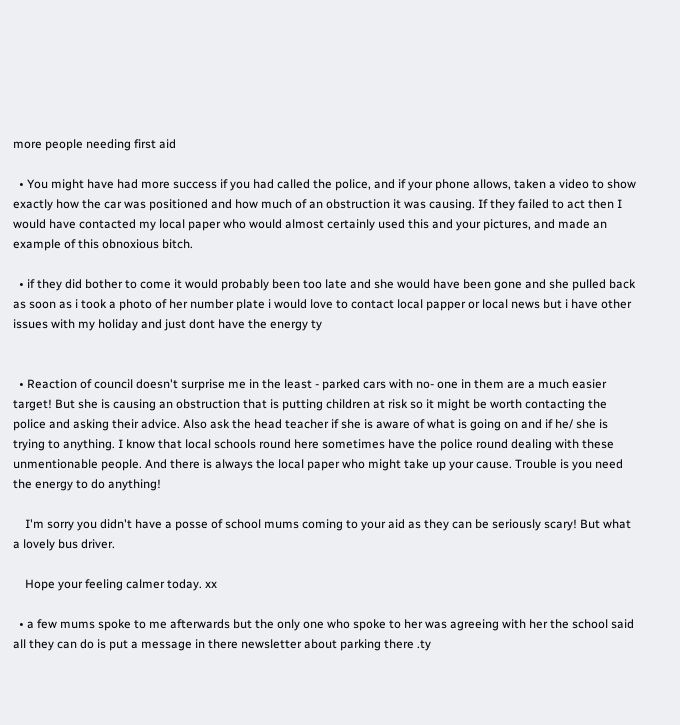more people needing first aid

  • You might have had more success if you had called the police, and if your phone allows, taken a video to show exactly how the car was positioned and how much of an obstruction it was causing. If they failed to act then I would have contacted my local paper who would almost certainly used this and your pictures, and made an example of this obnoxious bitch.

  • if they did bother to come it would probably been too late and she would have been gone and she pulled back as soon as i took a photo of her number plate i would love to contact local papper or local news but i have other issues with my holiday and just dont have the energy ty


  • Reaction of council doesn't surprise me in the least - parked cars with no- one in them are a much easier target! But she is causing an obstruction that is putting children at risk so it might be worth contacting the police and asking their advice. Also ask the head teacher if she is aware of what is going on and if he/ she is trying to anything. I know that local schools round here sometimes have the police round dealing with these unmentionable people. And there is always the local paper who might take up your cause. Trouble is you need the energy to do anything!

    I'm sorry you didn't have a posse of school mums coming to your aid as they can be seriously scary! But what a lovely bus driver.

    Hope your feeling calmer today. xx

  • a few mums spoke to me afterwards but the only one who spoke to her was agreeing with her the school said all they can do is put a message in there newsletter about parking there .ty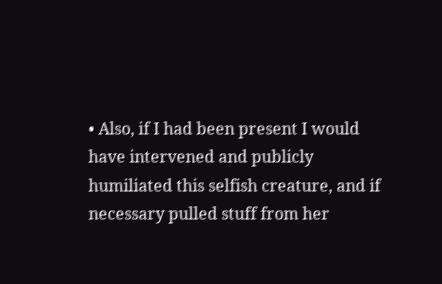• Also, if I had been present I would have intervened and publicly humiliated this selfish creature, and if necessary pulled stuff from her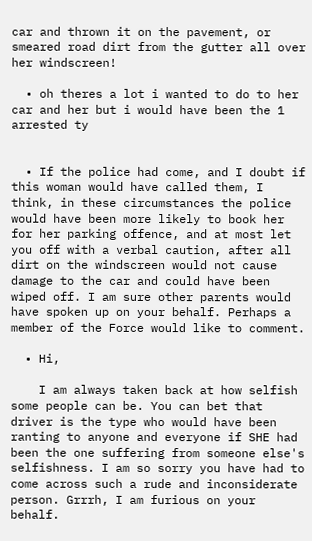car and thrown it on the pavement, or smeared road dirt from the gutter all over her windscreen!

  • oh theres a lot i wanted to do to her car and her but i would have been the 1 arrested ty


  • If the police had come, and I doubt if this woman would have called them, I think, in these circumstances the police would have been more likely to book her for her parking offence, and at most let you off with a verbal caution, after all dirt on the windscreen would not cause damage to the car and could have been wiped off. I am sure other parents would have spoken up on your behalf. Perhaps a member of the Force would like to comment.

  • Hi,

    I am always taken back at how selfish some people can be. You can bet that driver is the type who would have been ranting to anyone and everyone if SHE had been the one suffering from someone else's selfishness. I am so sorry you have had to come across such a rude and inconsiderate person. Grrrh, I am furious on your behalf.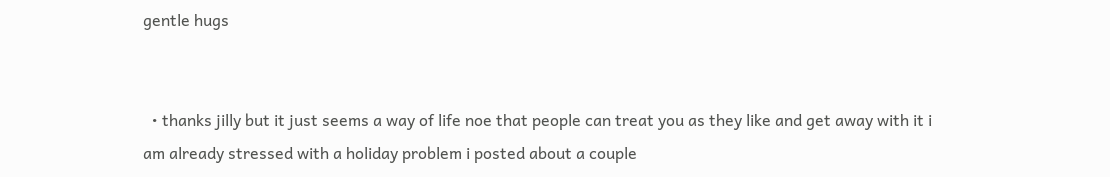gentle hugs


  • thanks jilly but it just seems a way of life noe that people can treat you as they like and get away with it i am already stressed with a holiday problem i posted about a couple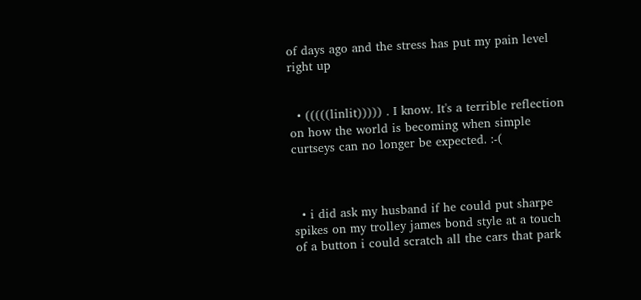of days ago and the stress has put my pain level right up


  • (((((linlit))))) . I know. It's a terrible reflection on how the world is becoming when simple curtseys can no longer be expected. :-(



  • i did ask my husband if he could put sharpe spikes on my trolley james bond style at a touch of a button i could scratch all the cars that park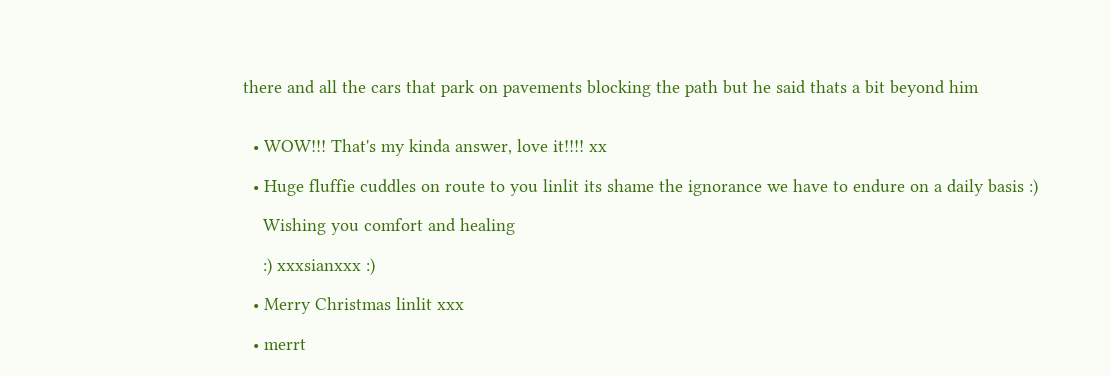there and all the cars that park on pavements blocking the path but he said thats a bit beyond him


  • WOW!!! That's my kinda answer, love it!!!! xx

  • Huge fluffie cuddles on route to you linlit its shame the ignorance we have to endure on a daily basis :)

    Wishing you comfort and healing

    :) xxxsianxxx :)

  • Merry Christmas linlit xxx

  • merrt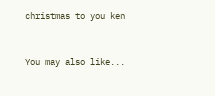christmas to you ken


You may also like...